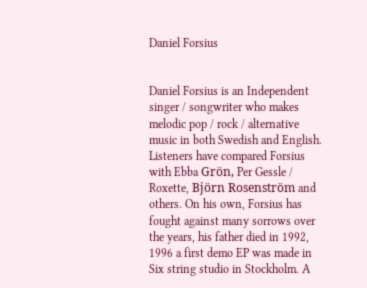Daniel Forsius


Daniel Forsius is an Independent singer / songwriter who makes melodic pop / rock / alternative music in both Swedish and English. Listeners have compared Forsius with Ebba Grön, Per Gessle / Roxette, Björn Rosenström and others. On his own, Forsius has fought against many sorrows over the years, his father died in 1992, 1996 a first demo EP was made in Six string studio in Stockholm. A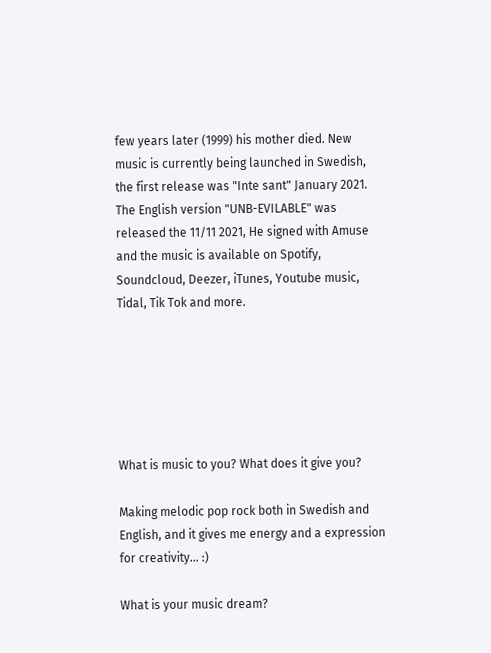few years later (1999) his mother died. New music is currently being launched in Swedish, the first release was "Inte sant" January 2021. The English version "UNB-EVILABLE" was released the 11/11 2021, He signed with Amuse and the music is available on Spotify, Soundcloud, Deezer, iTunes, Youtube music, Tidal, Tik Tok and more.






What is music to you? What does it give you?

Making melodic pop rock both in Swedish and English, and it gives me energy and a expression for creativity... :)

What is your music dream?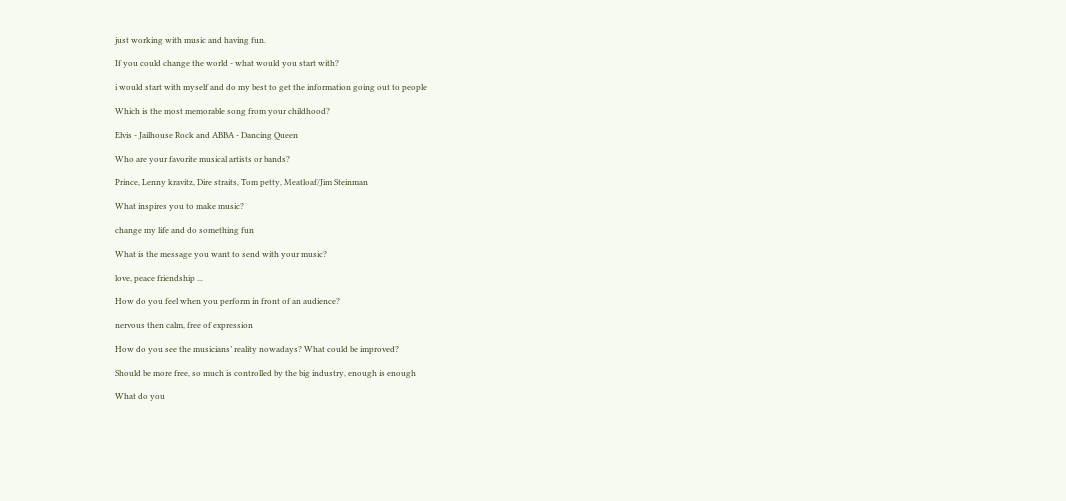just working with music and having fun.

If you could change the world - what would you start with?

i would start with myself and do my best to get the information going out to people

Which is the most memorable song from your childhood?

Elvis - Jailhouse Rock and ABBA - Dancing Queen

Who are your favorite musical artists or bands?

Prince, Lenny kravitz, Dire straits, Tom petty, Meatloaf/Jim Steinman

What inspires you to make music?

change my life and do something fun

What is the message you want to send with your music?

love, peace friendship ...

How do you feel when you perform in front of an audience?

nervous then calm, free of expression

How do you see the musicians’ reality nowadays? What could be improved?

Should be more free, so much is controlled by the big industry, enough is enough

What do you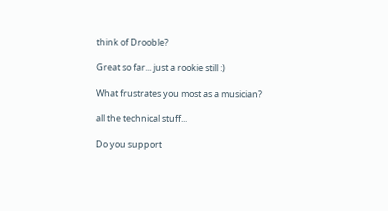think of Drooble?

Great so far... just a rookie still :)

What frustrates you most as a musician?

all the technical stuff...

Do you support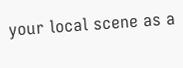your local scene as a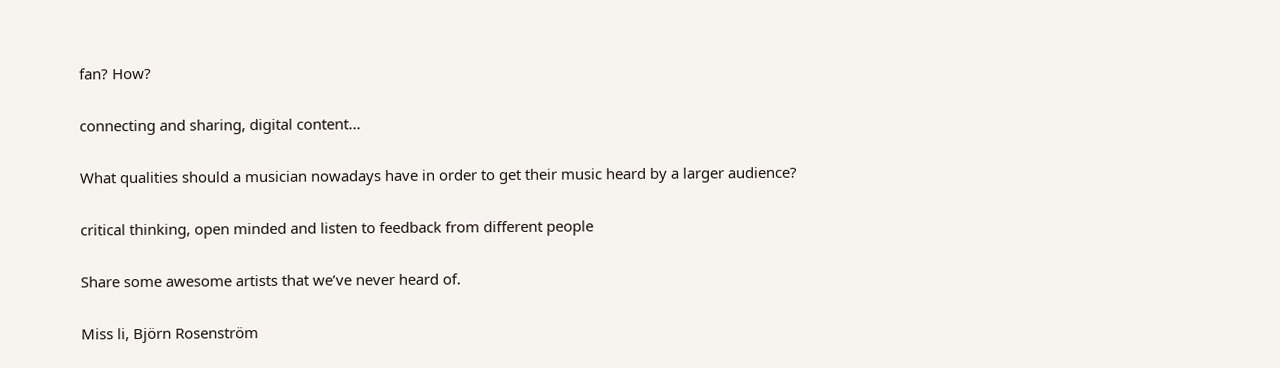fan? How?

connecting and sharing, digital content...

What qualities should a musician nowadays have in order to get their music heard by a larger audience?

critical thinking, open minded and listen to feedback from different people

Share some awesome artists that we’ve never heard of.

Miss li, Björn Rosenström